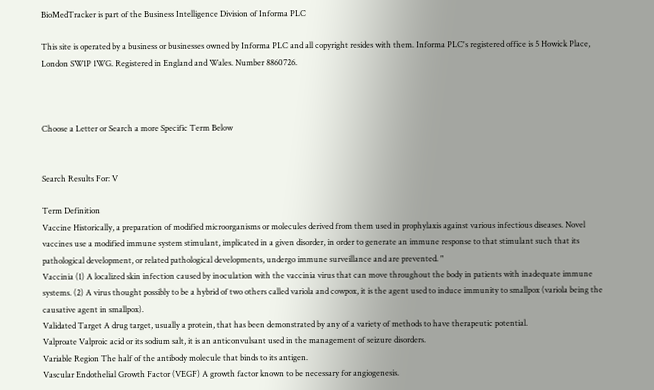BioMedTracker is part of the Business Intelligence Division of Informa PLC

This site is operated by a business or businesses owned by Informa PLC and all copyright resides with them. Informa PLC's registered office is 5 Howick Place, London SW1P 1WG. Registered in England and Wales. Number 8860726.



Choose a Letter or Search a more Specific Term Below


Search Results For: V

Term Definition
Vaccine Historically, a preparation of modified microorganisms or molecules derived from them used in prophylaxis against various infectious diseases. Novel vaccines use a modified immune system stimulant, implicated in a given disorder, in order to generate an immune response to that stimulant such that its pathological development, or related pathological developments, undergo immune surveillance and are prevented. "
Vaccinia (1) A localized skin infection caused by inoculation with the vaccinia virus that can move throughout the body in patients with inadequate immune systems. (2) A virus thought possibly to be a hybrid of two others called variola and cowpox, it is the agent used to induce immunity to smallpox (variola being the causative agent in smallpox).
Validated Target A drug target, usually a protein, that has been demonstrated by any of a variety of methods to have therapeutic potential.
Valproate Valproic acid or its sodium salt, it is an anticonvulsant used in the management of seizure disorders.
Variable Region The half of the antibody molecule that binds to its antigen.
Vascular Endothelial Growth Factor (VEGF) A growth factor known to be necessary for angiogenesis.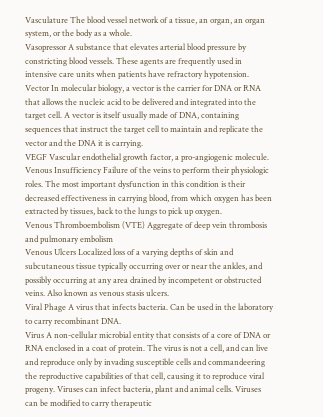Vasculature The blood vessel network of a tissue, an organ, an organ system, or the body as a whole.
Vasopressor A substance that elevates arterial blood pressure by constricting blood vessels. These agents are frequently used in intensive care units when patients have refractory hypotension.
Vector In molecular biology, a vector is the carrier for DNA or RNA that allows the nucleic acid to be delivered and integrated into the target cell. A vector is itself usually made of DNA, containing sequences that instruct the target cell to maintain and replicate the vector and the DNA it is carrying.
VEGF Vascular endothelial growth factor, a pro-angiogenic molecule.
Venous Insufficiency Failure of the veins to perform their physiologic roles. The most important dysfunction in this condition is their decreased effectiveness in carrying blood, from which oxygen has been extracted by tissues, back to the lungs to pick up oxygen.
Venous Thromboembolism (VTE) Aggregate of deep vein thrombosis and pulmonary embolism
Venous Ulcers Localized loss of a varying depths of skin and subcutaneous tissue typically occurring over or near the ankles, and possibly occurring at any area drained by incompetent or obstructed veins. Also known as venous stasis ulcers.
Viral Phage A virus that infects bacteria. Can be used in the laboratory to carry recombinant DNA.
Virus A non-cellular microbial entity that consists of a core of DNA or RNA enclosed in a coat of protein. The virus is not a cell, and can live and reproduce only by invading susceptible cells and commandeering the reproductive capabilities of that cell, causing it to reproduce viral progeny. Viruses can infect bacteria, plant and animal cells. Viruses can be modified to carry therapeutic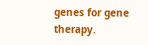genes for gene therapy.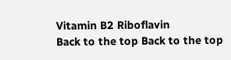Vitamin B2 Riboflavin
Back to the top Back to the top